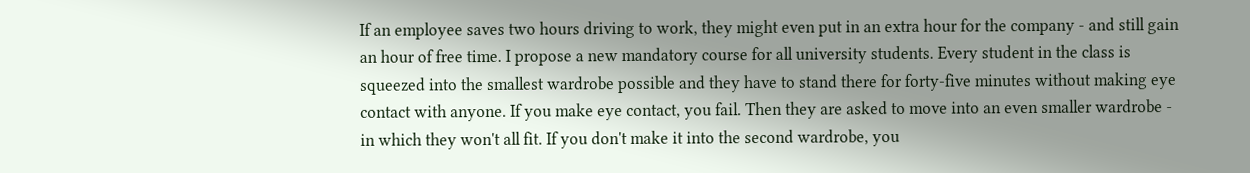If an employee saves two hours driving to work, they might even put in an extra hour for the company - and still gain an hour of free time. I propose a new mandatory course for all university students. Every student in the class is squeezed into the smallest wardrobe possible and they have to stand there for forty-five minutes without making eye contact with anyone. If you make eye contact, you fail. Then they are asked to move into an even smaller wardrobe - in which they won't all fit. If you don't make it into the second wardrobe, you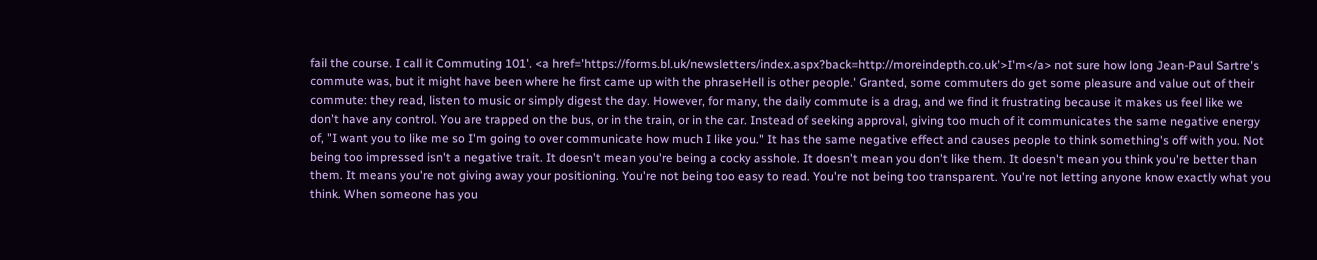fail the course. I call it Commuting 101'. <a href='https://forms.bl.uk/newsletters/index.aspx?back=http://moreindepth.co.uk'>I'm</a> not sure how long Jean-Paul Sartre's commute was, but it might have been where he first came up with the phraseHell is other people.' Granted, some commuters do get some pleasure and value out of their commute: they read, listen to music or simply digest the day. However, for many, the daily commute is a drag, and we find it frustrating because it makes us feel like we don't have any control. You are trapped on the bus, or in the train, or in the car. Instead of seeking approval, giving too much of it communicates the same negative energy of, "I want you to like me so I'm going to over communicate how much I like you." It has the same negative effect and causes people to think something's off with you. Not being too impressed isn't a negative trait. It doesn't mean you're being a cocky asshole. It doesn't mean you don't like them. It doesn't mean you think you're better than them. It means you're not giving away your positioning. You're not being too easy to read. You're not being too transparent. You're not letting anyone know exactly what you think. When someone has you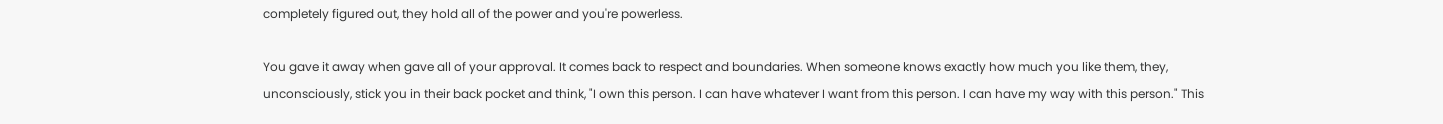completely figured out, they hold all of the power and you're powerless.

You gave it away when gave all of your approval. It comes back to respect and boundaries. When someone knows exactly how much you like them, they, unconsciously, stick you in their back pocket and think, "I own this person. I can have whatever I want from this person. I can have my way with this person." This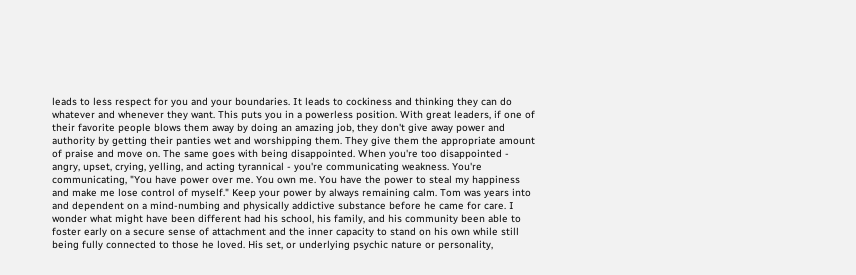leads to less respect for you and your boundaries. It leads to cockiness and thinking they can do whatever and whenever they want. This puts you in a powerless position. With great leaders, if one of their favorite people blows them away by doing an amazing job, they don't give away power and authority by getting their panties wet and worshipping them. They give them the appropriate amount of praise and move on. The same goes with being disappointed. When you're too disappointed - angry, upset, crying, yelling, and acting tyrannical - you're communicating weakness. You're communicating, "You have power over me. You own me. You have the power to steal my happiness and make me lose control of myself." Keep your power by always remaining calm. Tom was years into and dependent on a mind-numbing and physically addictive substance before he came for care. I wonder what might have been different had his school, his family, and his community been able to foster early on a secure sense of attachment and the inner capacity to stand on his own while still being fully connected to those he loved. His set, or underlying psychic nature or personality,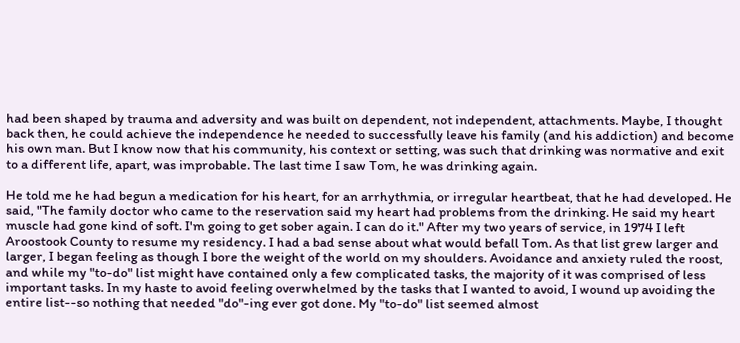had been shaped by trauma and adversity and was built on dependent, not independent, attachments. Maybe, I thought back then, he could achieve the independence he needed to successfully leave his family (and his addiction) and become his own man. But I know now that his community, his context or setting, was such that drinking was normative and exit to a different life, apart, was improbable. The last time I saw Tom, he was drinking again.

He told me he had begun a medication for his heart, for an arrhythmia, or irregular heartbeat, that he had developed. He said, "The family doctor who came to the reservation said my heart had problems from the drinking. He said my heart muscle had gone kind of soft. I'm going to get sober again. I can do it." After my two years of service, in 1974 I left Aroostook County to resume my residency. I had a bad sense about what would befall Tom. As that list grew larger and larger, I began feeling as though I bore the weight of the world on my shoulders. Avoidance and anxiety ruled the roost, and while my "to-do" list might have contained only a few complicated tasks, the majority of it was comprised of less important tasks. In my haste to avoid feeling overwhelmed by the tasks that I wanted to avoid, I wound up avoiding the entire list--so nothing that needed "do"-ing ever got done. My "to-do" list seemed almost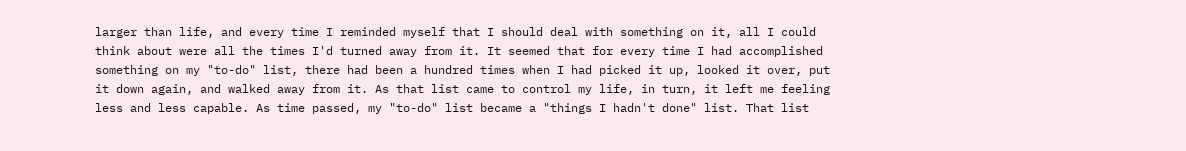larger than life, and every time I reminded myself that I should deal with something on it, all I could think about were all the times I'd turned away from it. It seemed that for every time I had accomplished something on my "to-do" list, there had been a hundred times when I had picked it up, looked it over, put it down again, and walked away from it. As that list came to control my life, in turn, it left me feeling less and less capable. As time passed, my "to-do" list became a "things I hadn't done" list. That list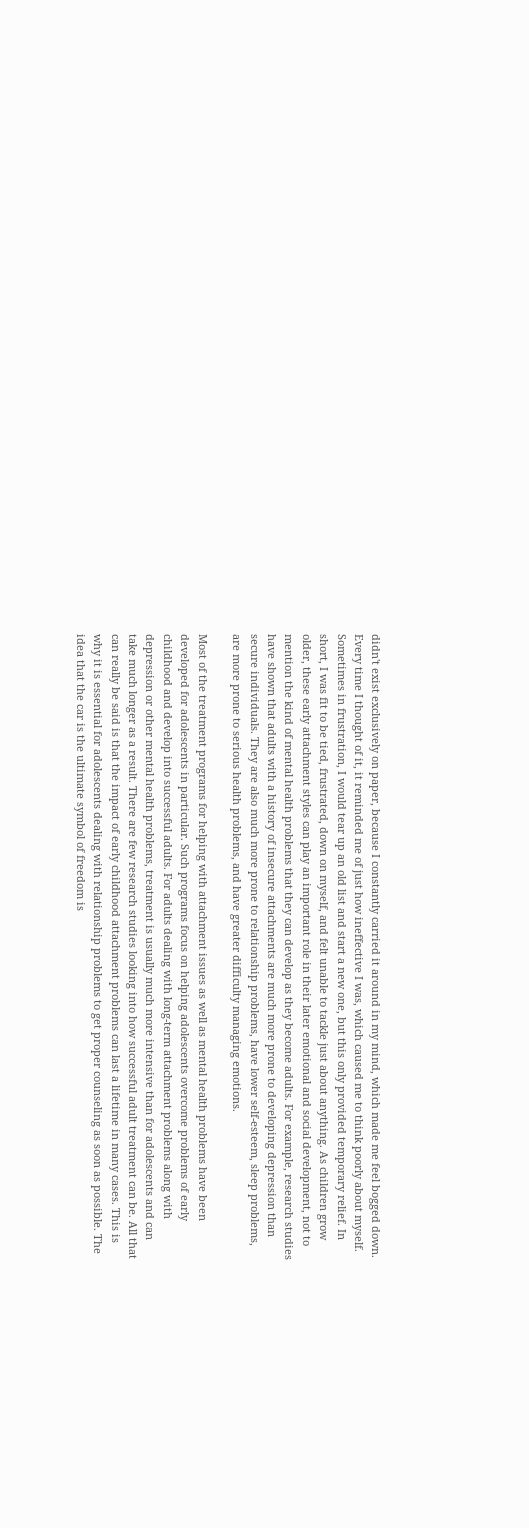didn't exist exclusively on paper, because I constantly carried it around in my mind, which made me feel bogged down. Every time I thought of it, it reminded me of just how ineffective I was, which caused me to think poorly about myself. Sometimes in frustration, I would tear up an old list and start a new one, but this only provided temporary relief. In short, I was fit to be tied, frustrated, down on myself, and felt unable to tackle just about anything. As children grow older, these early attachment styles can play an important role in their later emotional and social development, not to mention the kind of mental health problems that they can develop as they become adults. For example, research studies have shown that adults with a history of insecure attachments are much more prone to developing depression than secure individuals. They are also much more prone to relationship problems, have lower self-esteem, sleep problems, are more prone to serious health problems, and have greater difficulty managing emotions.

Most of the treatment programs for helping with attachment issues as well as mental health problems have been developed for adolescents in particular. Such programs focus on helping adolescents overcome problems of early childhood and develop into successful adults. For adults dealing with long-term attachment problems along with depression or other mental health problems, treatment is usually much more intensive than for adolescents and can take much longer as a result. There are few research studies looking into how successful adult treatment can be. All that can really be said is that the impact of early childhood attachment problems can last a lifetime in many cases. This is why it is essential for adolescents dealing with relationship problems to get proper counseling as soon as possible. The idea that the car is the ultimate symbol of freedom is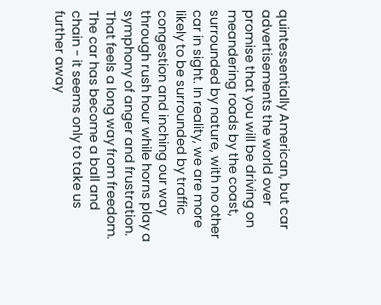quintessentially American, but car advertisements the world over promise that you will be driving on meandering roads by the coast, surrounded by nature, with no other car in sight. In reality, we are more likely to be surrounded by traffic congestion and inching our way through rush hour while horns play a symphony of anger and frustration. That feels a long way from freedom. The car has become a ball and chain - it seems only to take us further away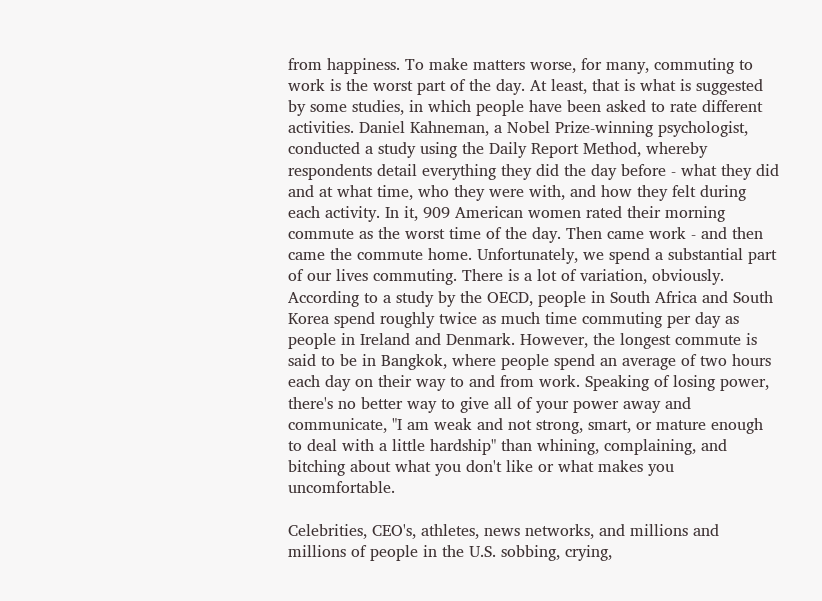from happiness. To make matters worse, for many, commuting to work is the worst part of the day. At least, that is what is suggested by some studies, in which people have been asked to rate different activities. Daniel Kahneman, a Nobel Prize-winning psychologist, conducted a study using the Daily Report Method, whereby respondents detail everything they did the day before - what they did and at what time, who they were with, and how they felt during each activity. In it, 909 American women rated their morning commute as the worst time of the day. Then came work - and then came the commute home. Unfortunately, we spend a substantial part of our lives commuting. There is a lot of variation, obviously. According to a study by the OECD, people in South Africa and South Korea spend roughly twice as much time commuting per day as people in Ireland and Denmark. However, the longest commute is said to be in Bangkok, where people spend an average of two hours each day on their way to and from work. Speaking of losing power, there's no better way to give all of your power away and communicate, "I am weak and not strong, smart, or mature enough to deal with a little hardship" than whining, complaining, and bitching about what you don't like or what makes you uncomfortable.

Celebrities, CEO's, athletes, news networks, and millions and millions of people in the U.S. sobbing, crying,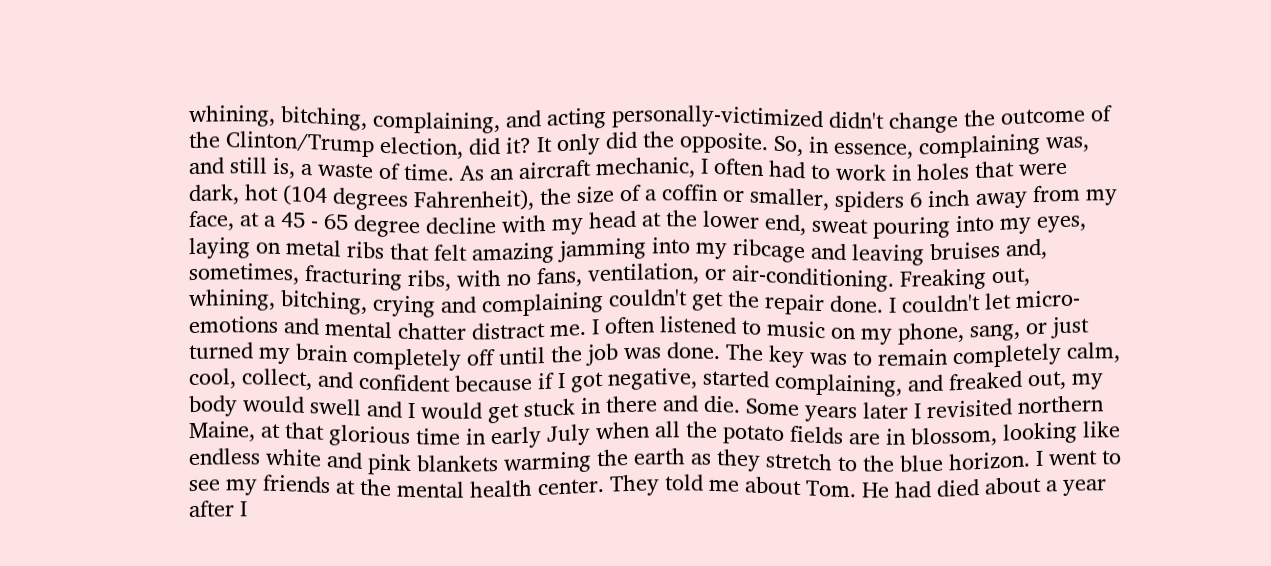whining, bitching, complaining, and acting personally-victimized didn't change the outcome of the Clinton/Trump election, did it? It only did the opposite. So, in essence, complaining was, and still is, a waste of time. As an aircraft mechanic, I often had to work in holes that were dark, hot (104 degrees Fahrenheit), the size of a coffin or smaller, spiders 6 inch away from my face, at a 45 - 65 degree decline with my head at the lower end, sweat pouring into my eyes, laying on metal ribs that felt amazing jamming into my ribcage and leaving bruises and, sometimes, fracturing ribs, with no fans, ventilation, or air-conditioning. Freaking out, whining, bitching, crying and complaining couldn't get the repair done. I couldn't let micro-emotions and mental chatter distract me. I often listened to music on my phone, sang, or just turned my brain completely off until the job was done. The key was to remain completely calm, cool, collect, and confident because if I got negative, started complaining, and freaked out, my body would swell and I would get stuck in there and die. Some years later I revisited northern Maine, at that glorious time in early July when all the potato fields are in blossom, looking like endless white and pink blankets warming the earth as they stretch to the blue horizon. I went to see my friends at the mental health center. They told me about Tom. He had died about a year after I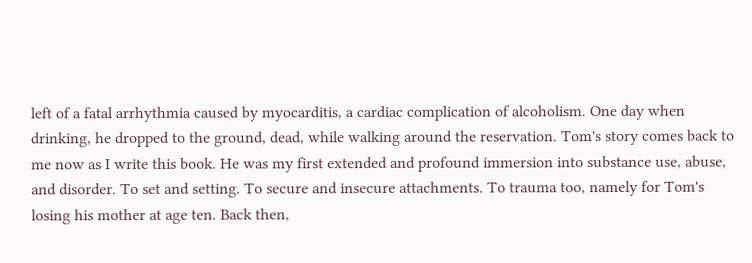left of a fatal arrhythmia caused by myocarditis, a cardiac complication of alcoholism. One day when drinking, he dropped to the ground, dead, while walking around the reservation. Tom's story comes back to me now as I write this book. He was my first extended and profound immersion into substance use, abuse, and disorder. To set and setting. To secure and insecure attachments. To trauma too, namely for Tom's losing his mother at age ten. Back then,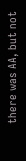there was AA, but not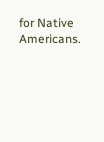for Native Americans.